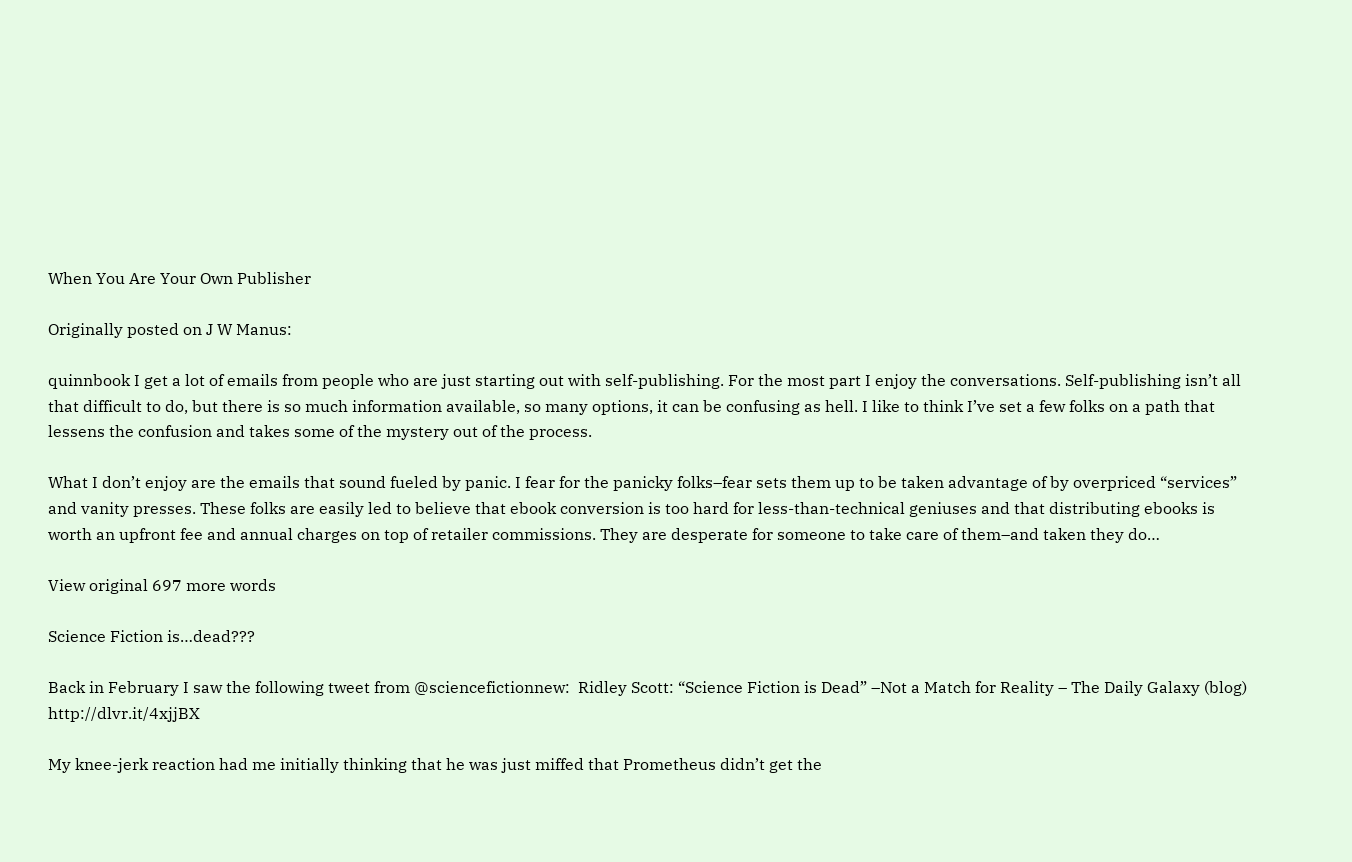When You Are Your Own Publisher

Originally posted on J W Manus:

quinnbook I get a lot of emails from people who are just starting out with self-publishing. For the most part I enjoy the conversations. Self-publishing isn’t all that difficult to do, but there is so much information available, so many options, it can be confusing as hell. I like to think I’ve set a few folks on a path that lessens the confusion and takes some of the mystery out of the process.

What I don’t enjoy are the emails that sound fueled by panic. I fear for the panicky folks–fear sets them up to be taken advantage of by overpriced “services” and vanity presses. These folks are easily led to believe that ebook conversion is too hard for less-than-technical geniuses and that distributing ebooks is worth an upfront fee and annual charges on top of retailer commissions. They are desperate for someone to take care of them–and taken they do…

View original 697 more words

Science Fiction is…dead???

Back in February I saw the following tweet from @sciencefictionnew:  Ridley Scott: “Science Fiction is Dead” –Not a Match for Reality – The Daily Galaxy (blog) http://dlvr.it/4xjjBX

My knee-jerk reaction had me initially thinking that he was just miffed that Prometheus didn’t get the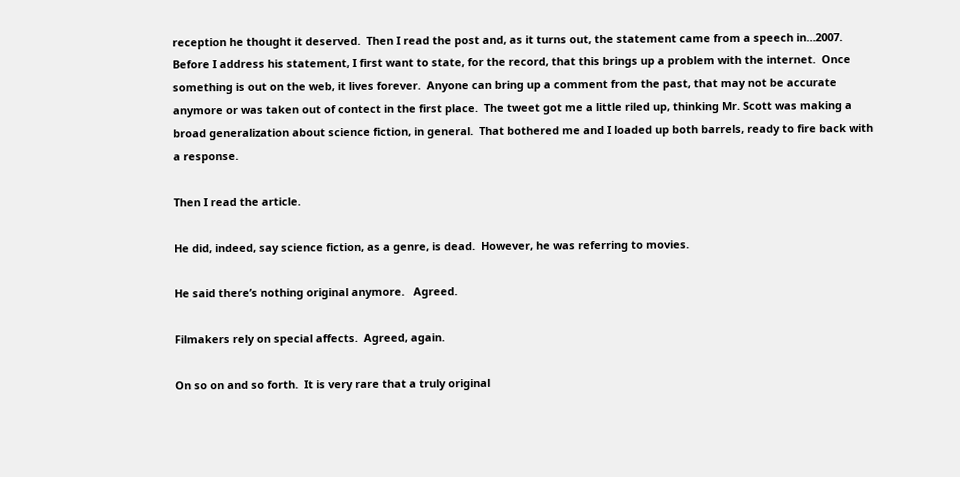reception he thought it deserved.  Then I read the post and, as it turns out, the statement came from a speech in…2007.  Before I address his statement, I first want to state, for the record, that this brings up a problem with the internet.  Once something is out on the web, it lives forever.  Anyone can bring up a comment from the past, that may not be accurate anymore or was taken out of contect in the first place.  The tweet got me a little riled up, thinking Mr. Scott was making a broad generalization about science fiction, in general.  That bothered me and I loaded up both barrels, ready to fire back with a response.

Then I read the article.

He did, indeed, say science fiction, as a genre, is dead.  However, he was referring to movies.

He said there’s nothing original anymore.   Agreed.

Filmakers rely on special affects.  Agreed, again.

On so on and so forth.  It is very rare that a truly original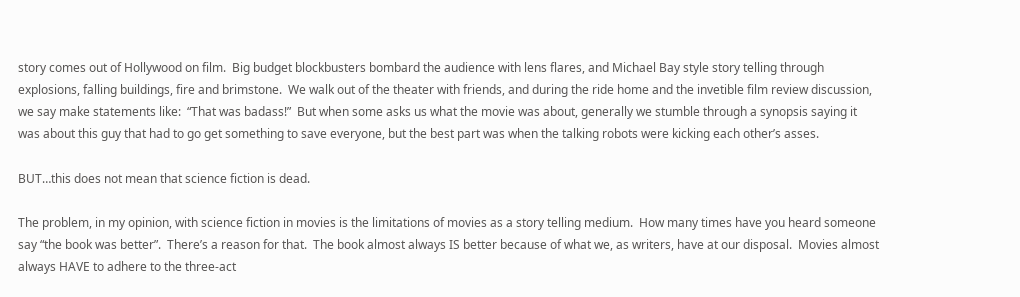story comes out of Hollywood on film.  Big budget blockbusters bombard the audience with lens flares, and Michael Bay style story telling through explosions, falling buildings, fire and brimstone.  We walk out of the theater with friends, and during the ride home and the invetible film review discussion, we say make statements like:  “That was badass!”  But when some asks us what the movie was about, generally we stumble through a synopsis saying it was about this guy that had to go get something to save everyone, but the best part was when the talking robots were kicking each other’s asses.

BUT…this does not mean that science fiction is dead.

The problem, in my opinion, with science fiction in movies is the limitations of movies as a story telling medium.  How many times have you heard someone say “the book was better”.  There’s a reason for that.  The book almost always IS better because of what we, as writers, have at our disposal.  Movies almost always HAVE to adhere to the three-act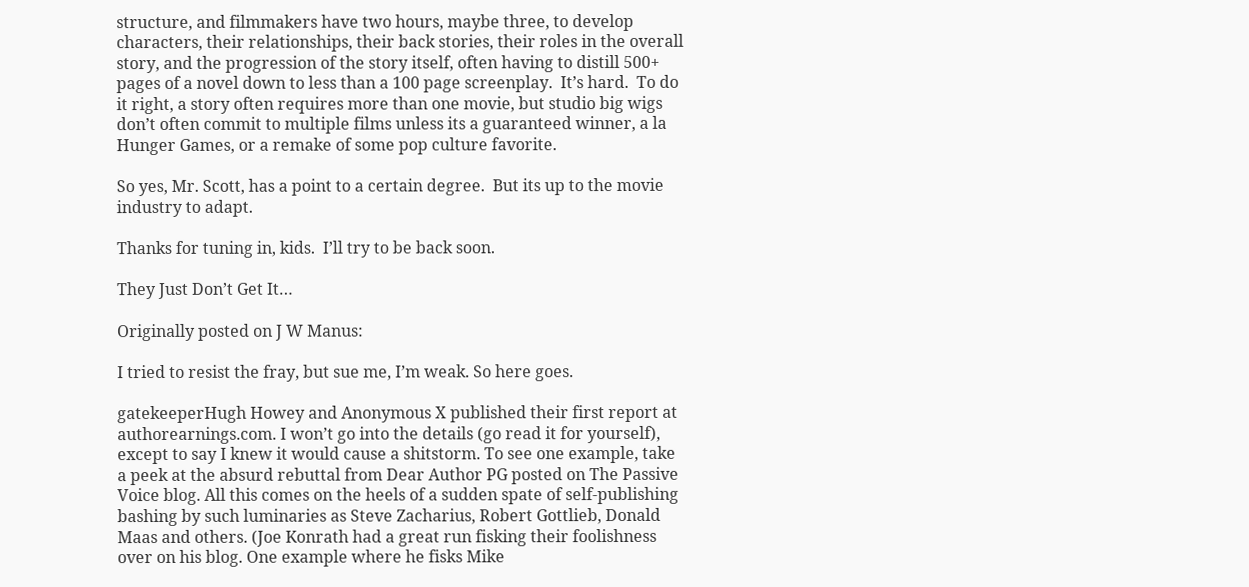structure, and filmmakers have two hours, maybe three, to develop characters, their relationships, their back stories, their roles in the overall story, and the progression of the story itself, often having to distill 500+ pages of a novel down to less than a 100 page screenplay.  It’s hard.  To do it right, a story often requires more than one movie, but studio big wigs don’t often commit to multiple films unless its a guaranteed winner, a la Hunger Games, or a remake of some pop culture favorite.

So yes, Mr. Scott, has a point to a certain degree.  But its up to the movie industry to adapt.

Thanks for tuning in, kids.  I’ll try to be back soon.

They Just Don’t Get It…

Originally posted on J W Manus:

I tried to resist the fray, but sue me, I’m weak. So here goes.

gatekeeperHugh Howey and Anonymous X published their first report at authorearnings.com. I won’t go into the details (go read it for yourself), except to say I knew it would cause a shitstorm. To see one example, take a peek at the absurd rebuttal from Dear Author PG posted on The Passive Voice blog. All this comes on the heels of a sudden spate of self-publishing bashing by such luminaries as Steve Zacharius, Robert Gottlieb, Donald Maas and others. (Joe Konrath had a great run fisking their foolishness over on his blog. One example where he fisks Mike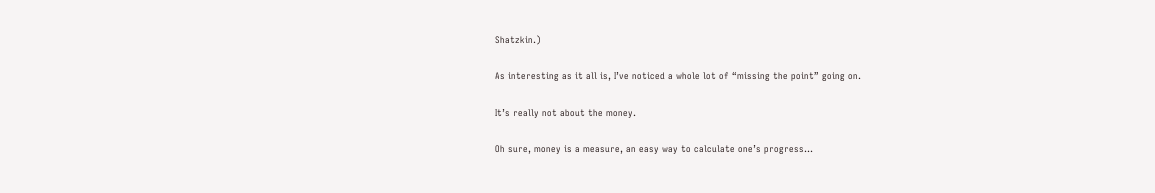Shatzkin.)

As interesting as it all is, I’ve noticed a whole lot of “missing the point” going on.

It’s really not about the money.

Oh sure, money is a measure, an easy way to calculate one’s progress…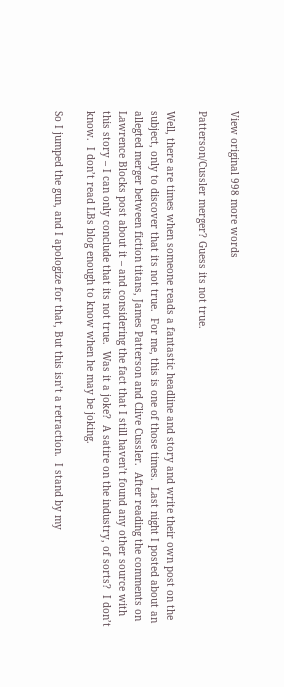View original 998 more words

Patterson/Cussler merger? Guess its not true.

Well, there are times when someone reads a fantastic headline and story and write their own post on the subject, only to discover that its not true.  For me, this is one of those times.  Last night I posted about an allegted merger between fiction titans, James Patterson and Clive Cussler.  After reading the comments on Lawrence Blocks post about it – and considering the fact that I still haven’t found any other source with this story – I can only conclude that its not true.  Was it a joke?  A satire on the industry, of sorts?  I don’t know.  I don’t read LBs blog enough to know when he may be joking.

So I jumped the gun, and I apologize for that, But this isn’t a retraction.  I stand by my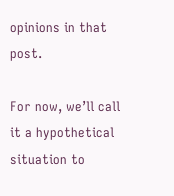opinions in that post.

For now, we’ll call it a hypothetical situation to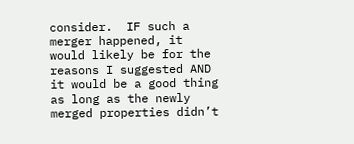consider.  IF such a merger happened, it would likely be for the reasons I suggested AND it would be a good thing as long as the newly merged properties didn’t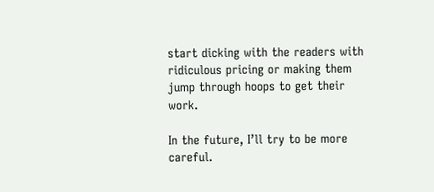start dicking with the readers with ridiculous pricing or making them jump through hoops to get their work.

In the future, I’ll try to be more careful.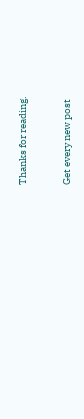Thanks for reading.



Get every new post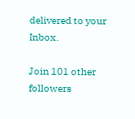delivered to your Inbox.

Join 101 other followers